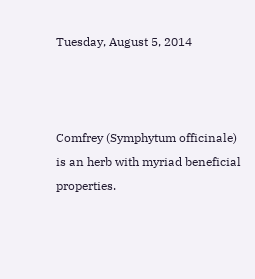Tuesday, August 5, 2014



Comfrey (Symphytum officinale) is an herb with myriad beneficial properties.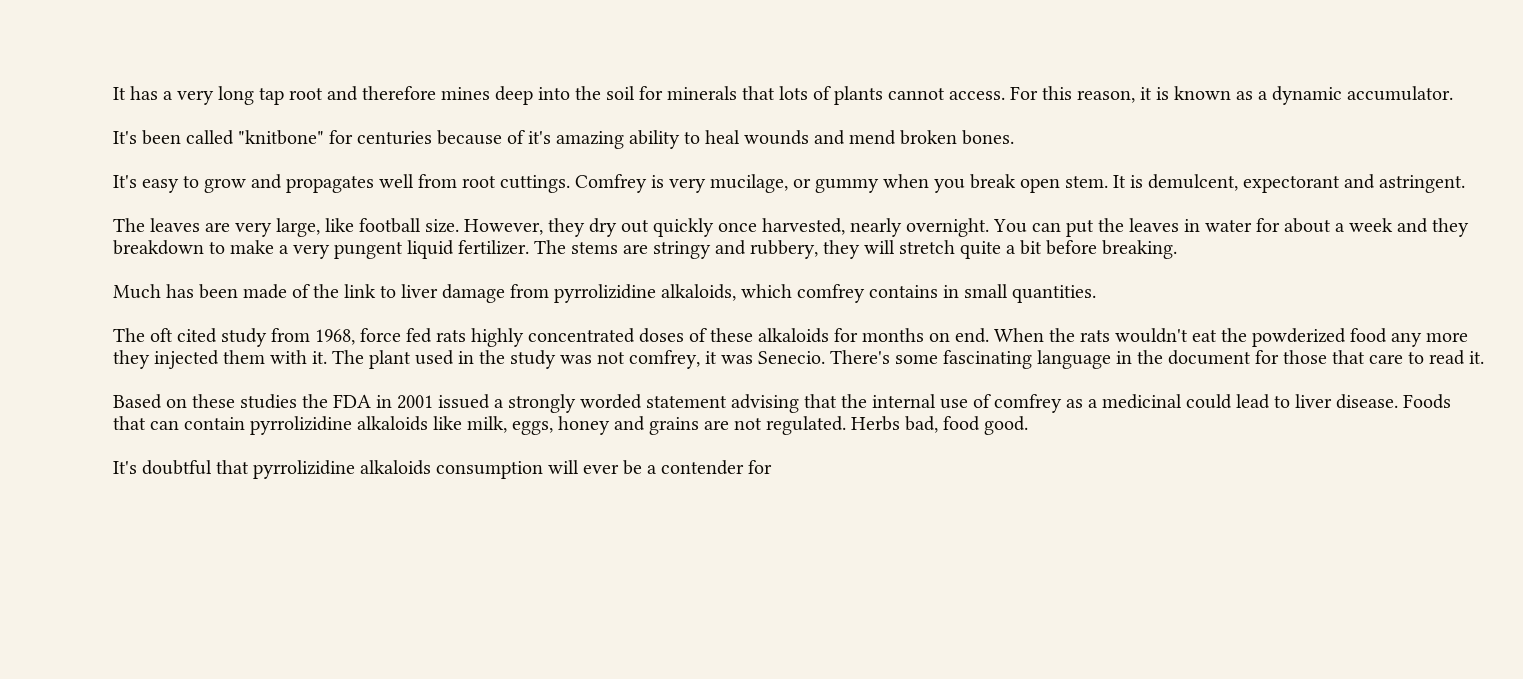It has a very long tap root and therefore mines deep into the soil for minerals that lots of plants cannot access. For this reason, it is known as a dynamic accumulator.

It's been called "knitbone" for centuries because of it's amazing ability to heal wounds and mend broken bones.

It's easy to grow and propagates well from root cuttings. Comfrey is very mucilage, or gummy when you break open stem. It is demulcent, expectorant and astringent.

The leaves are very large, like football size. However, they dry out quickly once harvested, nearly overnight. You can put the leaves in water for about a week and they breakdown to make a very pungent liquid fertilizer. The stems are stringy and rubbery, they will stretch quite a bit before breaking.

Much has been made of the link to liver damage from pyrrolizidine alkaloids, which comfrey contains in small quantities.

The oft cited study from 1968, force fed rats highly concentrated doses of these alkaloids for months on end. When the rats wouldn't eat the powderized food any more they injected them with it. The plant used in the study was not comfrey, it was Senecio. There's some fascinating language in the document for those that care to read it.

Based on these studies the FDA in 2001 issued a strongly worded statement advising that the internal use of comfrey as a medicinal could lead to liver disease. Foods that can contain pyrrolizidine alkaloids like milk, eggs, honey and grains are not regulated. Herbs bad, food good.

It's doubtful that pyrrolizidine alkaloids consumption will ever be a contender for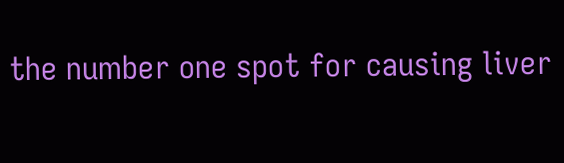the number one spot for causing liver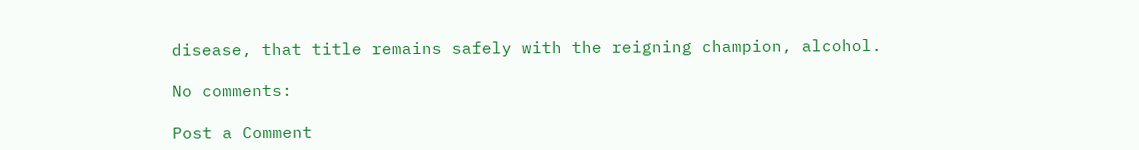disease, that title remains safely with the reigning champion, alcohol.

No comments:

Post a Comment